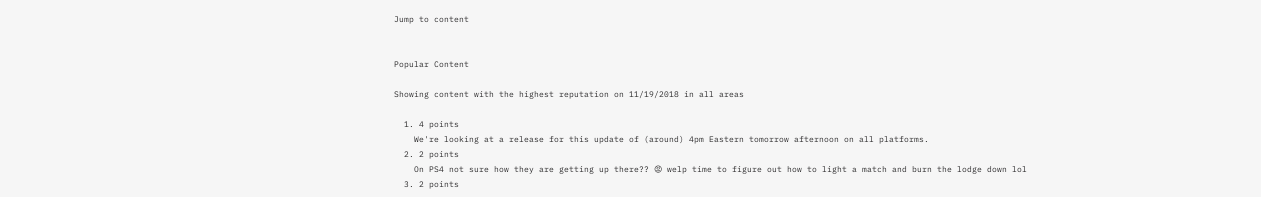Jump to content


Popular Content

Showing content with the highest reputation on 11/19/2018 in all areas

  1. 4 points
    We're looking at a release for this update of (around) 4pm Eastern tomorrow afternoon on all platforms.
  2. 2 points
    On PS4 not sure how they are getting up there?? 😡 welp time to figure out how to light a match and burn the lodge down lol
  3. 2 points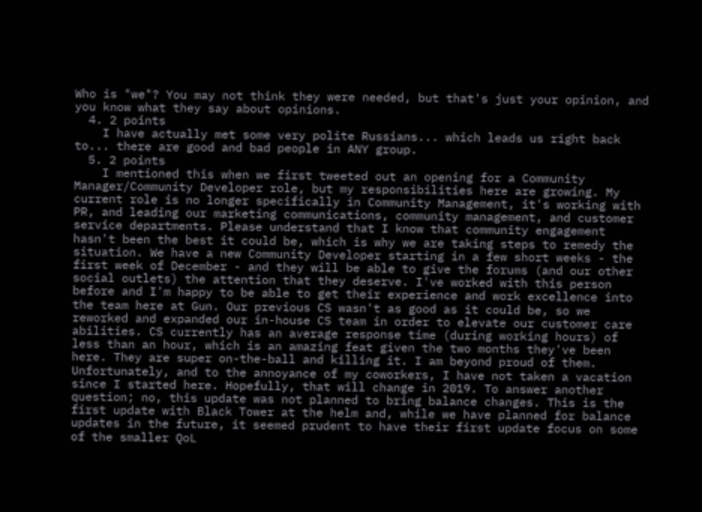Who is "we"? You may not think they were needed, but that's just your opinion, and you know what they say about opinions.
  4. 2 points
    I have actually met some very polite Russians... which leads us right back to... there are good and bad people in ANY group.
  5. 2 points
    I mentioned this when we first tweeted out an opening for a Community Manager/Community Developer role, but my responsibilities here are growing. My current role is no longer specifically in Community Management, it's working with PR, and leading our marketing communications, community management, and customer service departments. Please understand that I know that community engagement hasn't been the best it could be, which is why we are taking steps to remedy the situation. We have a new Community Developer starting in a few short weeks - the first week of December - and they will be able to give the forums (and our other social outlets) the attention that they deserve. I've worked with this person before and I'm happy to be able to get their experience and work excellence into the team here at Gun. Our previous CS wasn't as good as it could be, so we reworked and expanded our in-house CS team in order to elevate our customer care abilities. CS currently has an average response time (during working hours) of less than an hour, which is an amazing feat given the two months they've been here. They are super on-the-ball and killing it. I am beyond proud of them. Unfortunately, and to the annoyance of my coworkers, I have not taken a vacation since I started here. Hopefully, that will change in 2019. To answer another question; no, this update was not planned to bring balance changes. This is the first update with Black Tower at the helm and, while we have planned for balance updates in the future, it seemed prudent to have their first update focus on some of the smaller QoL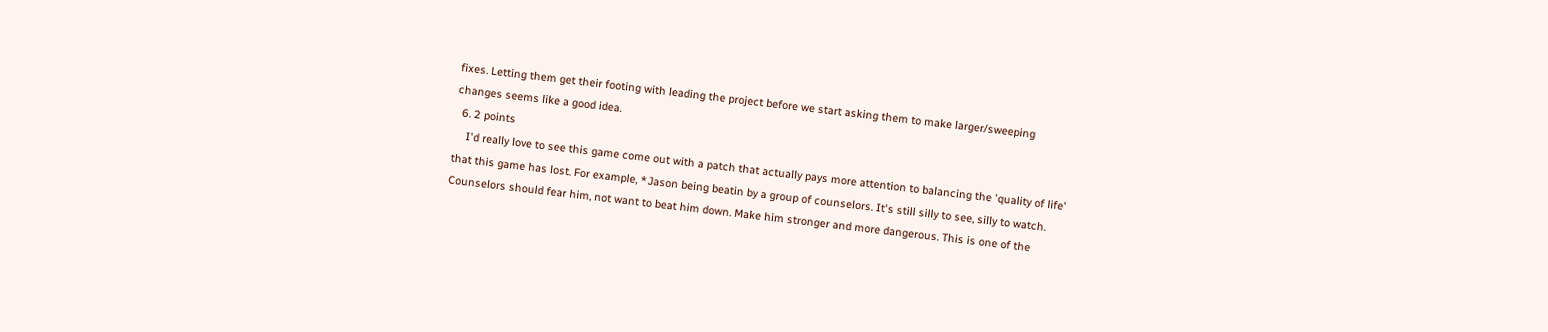fixes. Letting them get their footing with leading the project before we start asking them to make larger/sweeping changes seems like a good idea.
  6. 2 points
    I'd really love to see this game come out with a patch that actually pays more attention to balancing the 'quality of life' that this game has lost. For example, *Jason being beatin by a group of counselors. It's still silly to see, silly to watch. Counselors should fear him, not want to beat him down. Make him stronger and more dangerous. This is one of the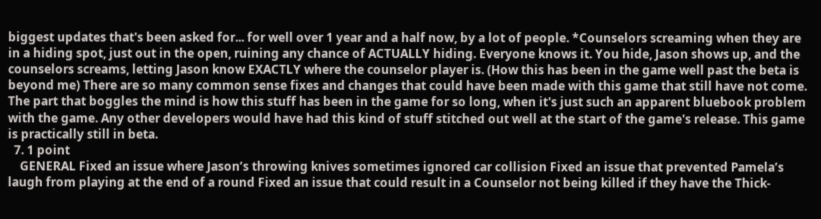biggest updates that's been asked for... for well over 1 year and a half now, by a lot of people. *Counselors screaming when they are in a hiding spot, just out in the open, ruining any chance of ACTUALLY hiding. Everyone knows it. You hide, Jason shows up, and the counselors screams, letting Jason know EXACTLY where the counselor player is. (How this has been in the game well past the beta is beyond me) There are so many common sense fixes and changes that could have been made with this game that still have not come. The part that boggles the mind is how this stuff has been in the game for so long, when it's just such an apparent bluebook problem with the game. Any other developers would have had this kind of stuff stitched out well at the start of the game's release. This game is practically still in beta.
  7. 1 point
    GENERAL Fixed an issue where Jason’s throwing knives sometimes ignored car collision Fixed an issue that prevented Pamela’s laugh from playing at the end of a round Fixed an issue that could result in a Counselor not being killed if they have the Thick-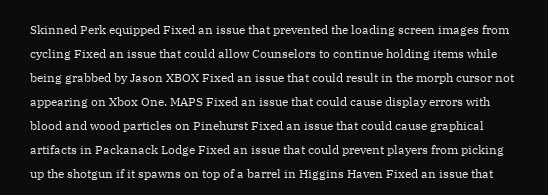Skinned Perk equipped Fixed an issue that prevented the loading screen images from cycling Fixed an issue that could allow Counselors to continue holding items while being grabbed by Jason XBOX Fixed an issue that could result in the morph cursor not appearing on Xbox One. MAPS Fixed an issue that could cause display errors with blood and wood particles on Pinehurst Fixed an issue that could cause graphical artifacts in Packanack Lodge Fixed an issue that could prevent players from picking up the shotgun if it spawns on top of a barrel in Higgins Haven Fixed an issue that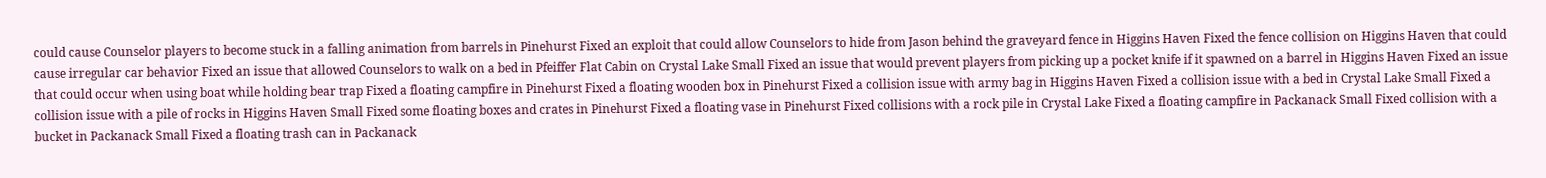could cause Counselor players to become stuck in a falling animation from barrels in Pinehurst Fixed an exploit that could allow Counselors to hide from Jason behind the graveyard fence in Higgins Haven Fixed the fence collision on Higgins Haven that could cause irregular car behavior Fixed an issue that allowed Counselors to walk on a bed in Pfeiffer Flat Cabin on Crystal Lake Small Fixed an issue that would prevent players from picking up a pocket knife if it spawned on a barrel in Higgins Haven Fixed an issue that could occur when using boat while holding bear trap Fixed a floating campfire in Pinehurst Fixed a floating wooden box in Pinehurst Fixed a collision issue with army bag in Higgins Haven Fixed a collision issue with a bed in Crystal Lake Small Fixed a collision issue with a pile of rocks in Higgins Haven Small Fixed some floating boxes and crates in Pinehurst Fixed a floating vase in Pinehurst Fixed collisions with a rock pile in Crystal Lake Fixed a floating campfire in Packanack Small Fixed collision with a bucket in Packanack Small Fixed a floating trash can in Packanack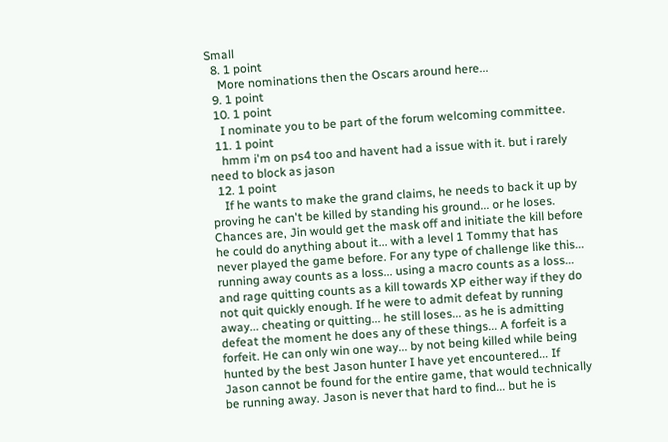Small
  8. 1 point
    More nominations then the Oscars around here...
  9. 1 point
  10. 1 point
    I nominate you to be part of the forum welcoming committee.
  11. 1 point
    hmm i'm on ps4 too and havent had a issue with it. but i rarely need to block as jason
  12. 1 point
    If he wants to make the grand claims, he needs to back it up by proving he can't be killed by standing his ground... or he loses. Chances are, Jin would get the mask off and initiate the kill before he could do anything about it... with a level 1 Tommy that has never played the game before. For any type of challenge like this... running away counts as a loss... using a macro counts as a loss... and rage quitting counts as a kill towards XP either way if they do not quit quickly enough. If he were to admit defeat by running away... cheating or quitting... he still loses... as he is admitting defeat the moment he does any of these things... A forfeit is a forfeit. He can only win one way... by not being killed while being hunted by the best Jason hunter I have yet encountered... If Jason cannot be found for the entire game, that would technically be running away. Jason is never that hard to find... but he is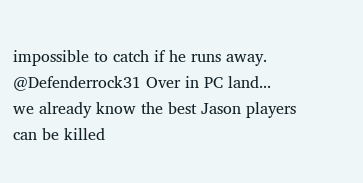impossible to catch if he runs away. @Defenderrock31 Over in PC land... we already know the best Jason players can be killed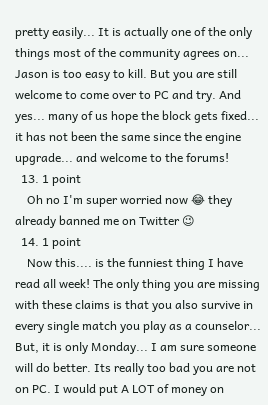pretty easily... It is actually one of the only things most of the community agrees on... Jason is too easy to kill. But you are still welcome to come over to PC and try. And yes... many of us hope the block gets fixed... it has not been the same since the engine upgrade... and welcome to the forums!
  13. 1 point
    Oh no I'm super worried now 😂 they already banned me on Twitter 😉
  14. 1 point
    Now this.... is the funniest thing I have read all week! The only thing you are missing with these claims is that you also survive in every single match you play as a counselor... But, it is only Monday... I am sure someone will do better. Its really too bad you are not on PC. I would put A LOT of money on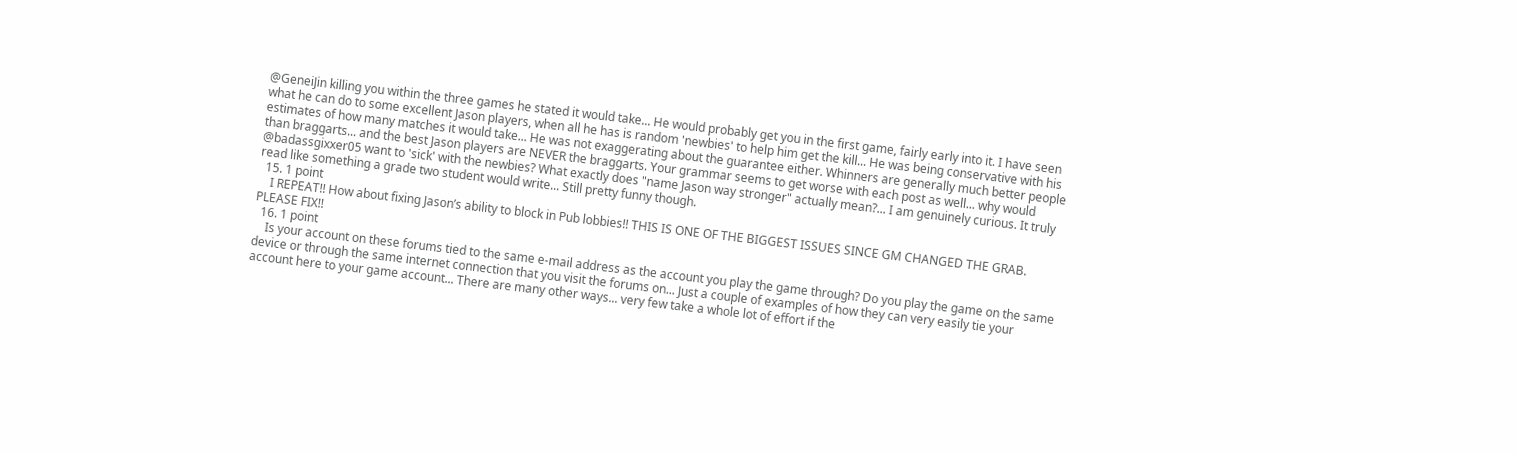@GeneiJin killing you within the three games he stated it would take... He would probably get you in the first game, fairly early into it. I have seen what he can do to some excellent Jason players, when all he has is random 'newbies' to help him get the kill... He was being conservative with his estimates of how many matches it would take... He was not exaggerating about the guarantee either. Whinners are generally much better people than braggarts... and the best Jason players are NEVER the braggarts. Your grammar seems to get worse with each post as well... why would @badassgixxer05 want to 'sick' with the newbies? What exactly does "name Jason way stronger" actually mean?... I am genuinely curious. It truly read like something a grade two student would write... Still pretty funny though.
  15. 1 point
    I REPEAT!! How about fixing Jason’s ability to block in Pub lobbies!! THIS IS ONE OF THE BIGGEST ISSUES SINCE GM CHANGED THE GRAB. PLEASE FIX!!
  16. 1 point
    Is your account on these forums tied to the same e-mail address as the account you play the game through? Do you play the game on the same device or through the same internet connection that you visit the forums on... Just a couple of examples of how they can very easily tie your account here to your game account... There are many other ways... very few take a whole lot of effort if the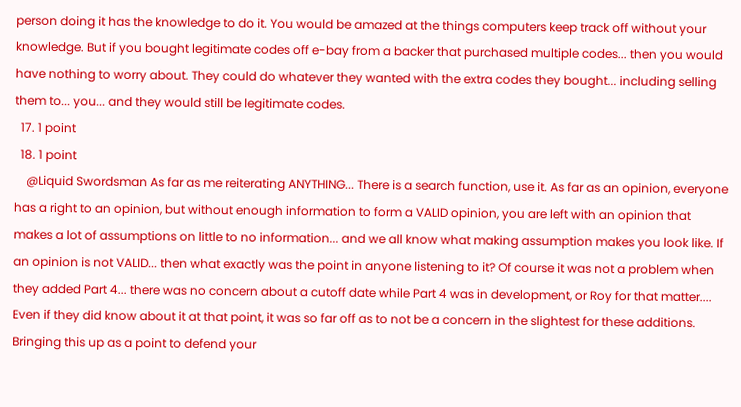person doing it has the knowledge to do it. You would be amazed at the things computers keep track off without your knowledge. But if you bought legitimate codes off e-bay from a backer that purchased multiple codes... then you would have nothing to worry about. They could do whatever they wanted with the extra codes they bought... including selling them to... you... and they would still be legitimate codes.
  17. 1 point
  18. 1 point
    @Liquid Swordsman As far as me reiterating ANYTHING... There is a search function, use it. As far as an opinion, everyone has a right to an opinion, but without enough information to form a VALID opinion, you are left with an opinion that makes a lot of assumptions on little to no information... and we all know what making assumption makes you look like. If an opinion is not VALID... then what exactly was the point in anyone listening to it? Of course it was not a problem when they added Part 4... there was no concern about a cutoff date while Part 4 was in development, or Roy for that matter.... Even if they did know about it at that point, it was so far off as to not be a concern in the slightest for these additions. Bringing this up as a point to defend your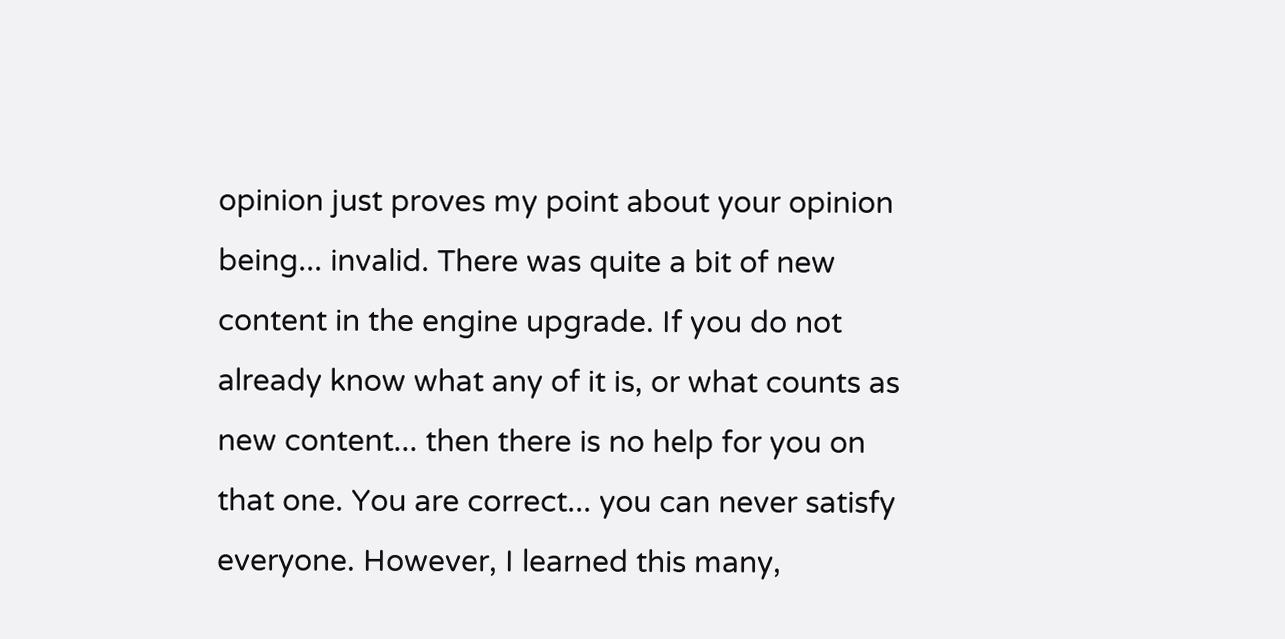opinion just proves my point about your opinion being... invalid. There was quite a bit of new content in the engine upgrade. If you do not already know what any of it is, or what counts as new content... then there is no help for you on that one. You are correct... you can never satisfy everyone. However, I learned this many,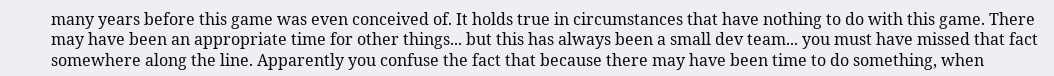many years before this game was even conceived of. It holds true in circumstances that have nothing to do with this game. There may have been an appropriate time for other things... but this has always been a small dev team... you must have missed that fact somewhere along the line. Apparently you confuse the fact that because there may have been time to do something, when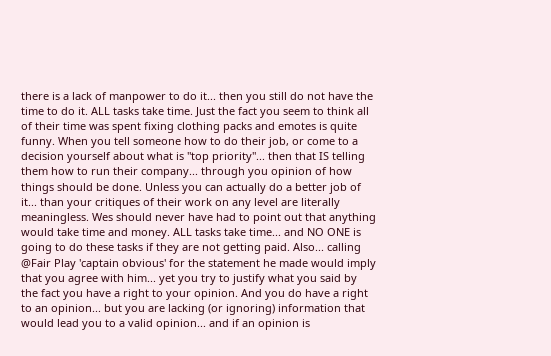there is a lack of manpower to do it... then you still do not have the time to do it. ALL tasks take time. Just the fact you seem to think all of their time was spent fixing clothing packs and emotes is quite funny. When you tell someone how to do their job, or come to a decision yourself about what is "top priority"... then that IS telling them how to run their company... through you opinion of how things should be done. Unless you can actually do a better job of it... than your critiques of their work on any level are literally meaningless. Wes should never have had to point out that anything would take time and money. ALL tasks take time... and NO ONE is going to do these tasks if they are not getting paid. Also... calling @Fair Play 'captain obvious' for the statement he made would imply that you agree with him... yet you try to justify what you said by the fact you have a right to your opinion. And you do have a right to an opinion... but you are lacking (or ignoring) information that would lead you to a valid opinion... and if an opinion is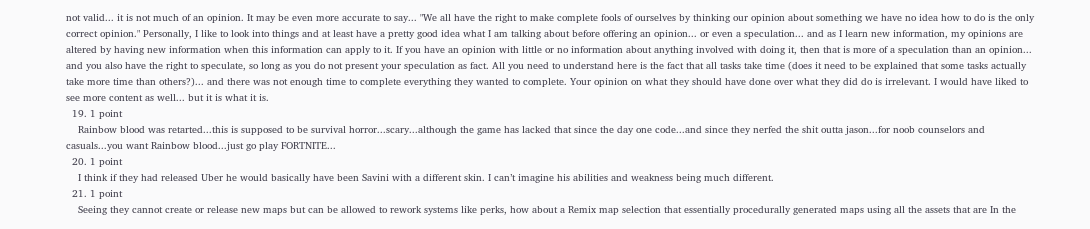not valid... it is not much of an opinion. It may be even more accurate to say... "We all have the right to make complete fools of ourselves by thinking our opinion about something we have no idea how to do is the only correct opinion." Personally, I like to look into things and at least have a pretty good idea what I am talking about before offering an opinion... or even a speculation... and as I learn new information, my opinions are altered by having new information when this information can apply to it. If you have an opinion with little or no information about anything involved with doing it, then that is more of a speculation than an opinion... and you also have the right to speculate, so long as you do not present your speculation as fact. All you need to understand here is the fact that all tasks take time (does it need to be explained that some tasks actually take more time than others?)... and there was not enough time to complete everything they wanted to complete. Your opinion on what they should have done over what they did do is irrelevant. I would have liked to see more content as well... but it is what it is.
  19. 1 point
    Rainbow blood was retarted...this is supposed to be survival horror...scary...although the game has lacked that since the day one code...and since they nerfed the shit outta jason...for noob counselors and casuals...you want Rainbow blood...just go play FORTNITE...
  20. 1 point
    I think if they had released Uber he would basically have been Savini with a different skin. I can’t imagine his abilities and weakness being much different.
  21. 1 point
    Seeing they cannot create or release new maps but can be allowed to rework systems like perks, how about a Remix map selection that essentially procedurally generated maps using all the assets that are In the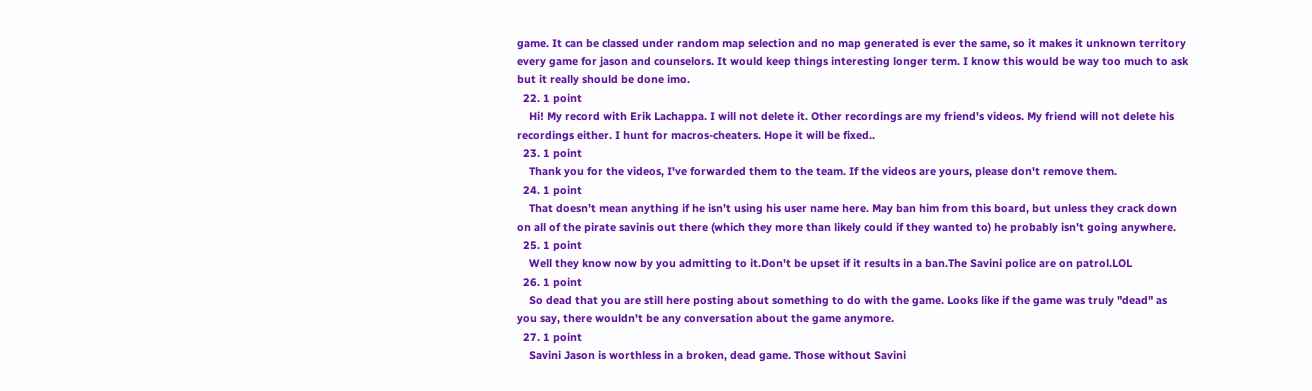game. It can be classed under random map selection and no map generated is ever the same, so it makes it unknown territory every game for jason and counselors. It would keep things interesting longer term. I know this would be way too much to ask but it really should be done imo.
  22. 1 point
    Hi! My record with Erik Lachappa. I will not delete it. Other recordings are my friend's videos. My friend will not delete his recordings either. I hunt for macros-cheaters. Hope it will be fixed..
  23. 1 point
    Thank you for the videos, I've forwarded them to the team. If the videos are yours, please don't remove them.
  24. 1 point
    That doesn’t mean anything if he isn’t using his user name here. May ban him from this board, but unless they crack down on all of the pirate savinis out there (which they more than likely could if they wanted to) he probably isn’t going anywhere.
  25. 1 point
    Well they know now by you admitting to it.Don't be upset if it results in a ban.The Savini police are on patrol.LOL
  26. 1 point
    So dead that you are still here posting about something to do with the game. Looks like if the game was truly "dead" as you say, there wouldn't be any conversation about the game anymore.
  27. 1 point
    Savini Jason is worthless in a broken, dead game. Those without Savini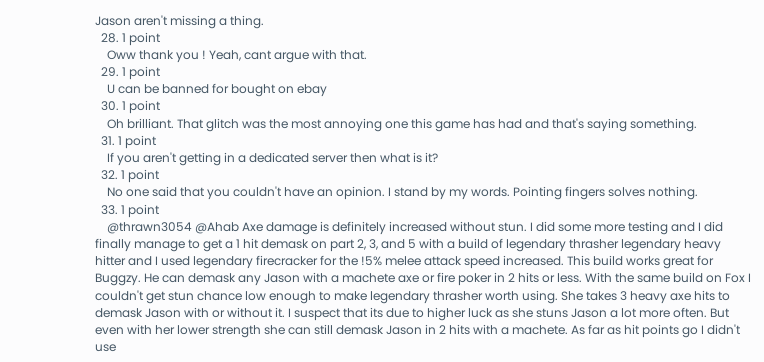Jason aren't missing a thing.
  28. 1 point
    Oww thank you ! Yeah, cant argue with that.
  29. 1 point
    U can be banned for bought on ebay
  30. 1 point
    Oh brilliant. That glitch was the most annoying one this game has had and that's saying something.
  31. 1 point
    If you aren't getting in a dedicated server then what is it?
  32. 1 point
    No one said that you couldn't have an opinion. I stand by my words. Pointing fingers solves nothing.
  33. 1 point
    @thrawn3054 @Ahab Axe damage is definitely increased without stun. I did some more testing and I did finally manage to get a 1 hit demask on part 2, 3, and 5 with a build of legendary thrasher legendary heavy hitter and I used legendary firecracker for the !5% melee attack speed increased. This build works great for Buggzy. He can demask any Jason with a machete axe or fire poker in 2 hits or less. With the same build on Fox I couldn't get stun chance low enough to make legendary thrasher worth using. She takes 3 heavy axe hits to demask Jason with or without it. I suspect that its due to higher luck as she stuns Jason a lot more often. But even with her lower strength she can still demask Jason in 2 hits with a machete. As far as hit points go I didn't use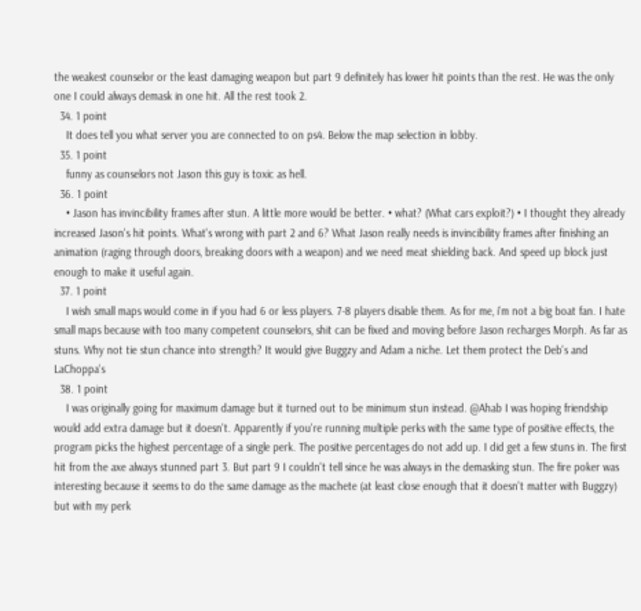the weakest counselor or the least damaging weapon but part 9 definitely has lower hit points than the rest. He was the only one I could always demask in one hit. All the rest took 2.
  34. 1 point
    It does tell you what server you are connected to on ps4. Below the map selection in lobby.
  35. 1 point
    funny as counselors not Jason this guy is toxic as hell.
  36. 1 point
    • Jason has invincibility frames after stun. A little more would be better. • what? (What cars exploit?) • I thought they already increased Jason's hit points. What's wrong with part 2 and 6? What Jason really needs is invincibility frames after finishing an animation (raging through doors, breaking doors with a weapon) and we need meat shielding back. And speed up block just enough to make it useful again.
  37. 1 point
    I wish small maps would come in if you had 6 or less players. 7-8 players disable them. As for me, i'm not a big boat fan. I hate small maps because with too many competent counselors, shit can be fixed and moving before Jason recharges Morph. As far as stuns. Why not tie stun chance into strength? It would give Buggzy and Adam a niche. Let them protect the Deb's and LaChoppa's
  38. 1 point
    I was originally going for maximum damage but it turned out to be minimum stun instead. @Ahab I was hoping friendship would add extra damage but it doesn't. Apparently if you're running multiple perks with the same type of positive effects, the program picks the highest percentage of a single perk. The positive percentages do not add up. I did get a few stuns in. The first hit from the axe always stunned part 3. But part 9 I couldn't tell since he was always in the demasking stun. The fire poker was interesting because it seems to do the same damage as the machete (at least close enough that it doesn't matter with Buggzy) but with my perk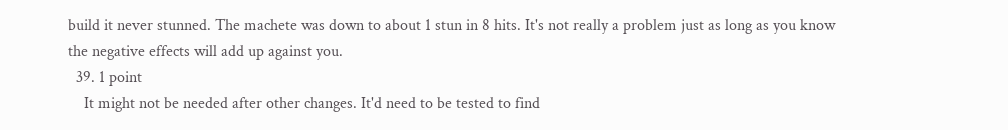build it never stunned. The machete was down to about 1 stun in 8 hits. It's not really a problem just as long as you know the negative effects will add up against you.
  39. 1 point
    It might not be needed after other changes. It'd need to be tested to find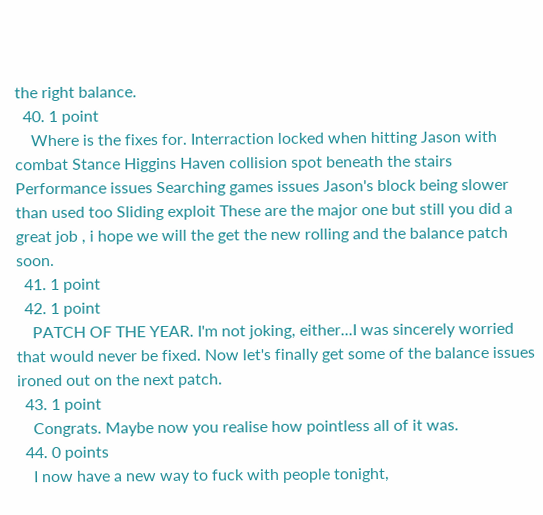the right balance.
  40. 1 point
    Where is the fixes for. Interraction locked when hitting Jason with combat Stance Higgins Haven collision spot beneath the stairs Performance issues Searching games issues Jason's block being slower than used too Sliding exploit These are the major one but still you did a great job , i hope we will the get the new rolling and the balance patch soon.
  41. 1 point
  42. 1 point
    PATCH OF THE YEAR. I'm not joking, either...I was sincerely worried that would never be fixed. Now let's finally get some of the balance issues ironed out on the next patch.
  43. 1 point
    Congrats. Maybe now you realise how pointless all of it was.
  44. 0 points
    I now have a new way to fuck with people tonight,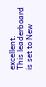excellent.
This leaderboard is set to New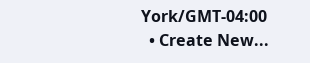York/GMT-04:00
  • Create New...